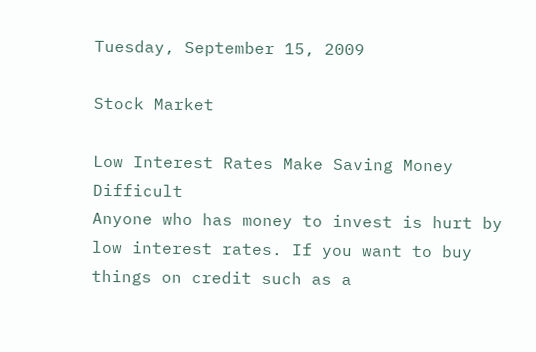Tuesday, September 15, 2009

Stock Market

Low Interest Rates Make Saving Money Difficult
Anyone who has money to invest is hurt by low interest rates. If you want to buy things on credit such as a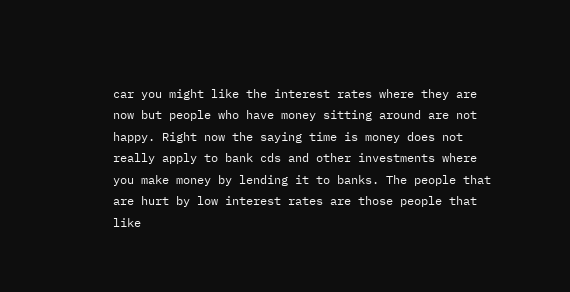car you might like the interest rates where they are now but people who have money sitting around are not happy. Right now the saying time is money does not really apply to bank cds and other investments where you make money by lending it to banks. The people that are hurt by low interest rates are those people that like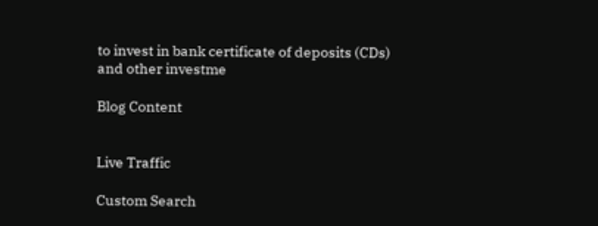to invest in bank certificate of deposits (CDs) and other investme

Blog Content


Live Traffic

Custom Search